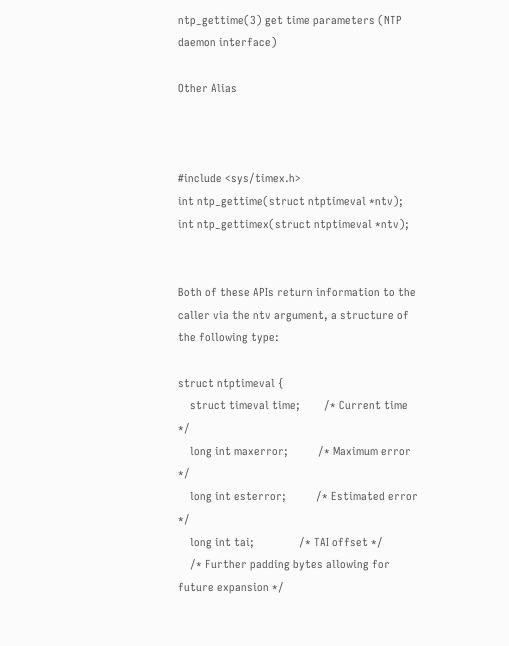ntp_gettime(3) get time parameters (NTP daemon interface)

Other Alias



#include <sys/timex.h>
int ntp_gettime(struct ntptimeval *ntv);
int ntp_gettimex(struct ntptimeval *ntv);


Both of these APIs return information to the caller via the ntv argument, a structure of the following type:

struct ntptimeval {
    struct timeval time;        /* Current time */
    long int maxerror;          /* Maximum error */
    long int esterror;          /* Estimated error */
    long int tai;               /* TAI offset */
    /* Further padding bytes allowing for future expansion */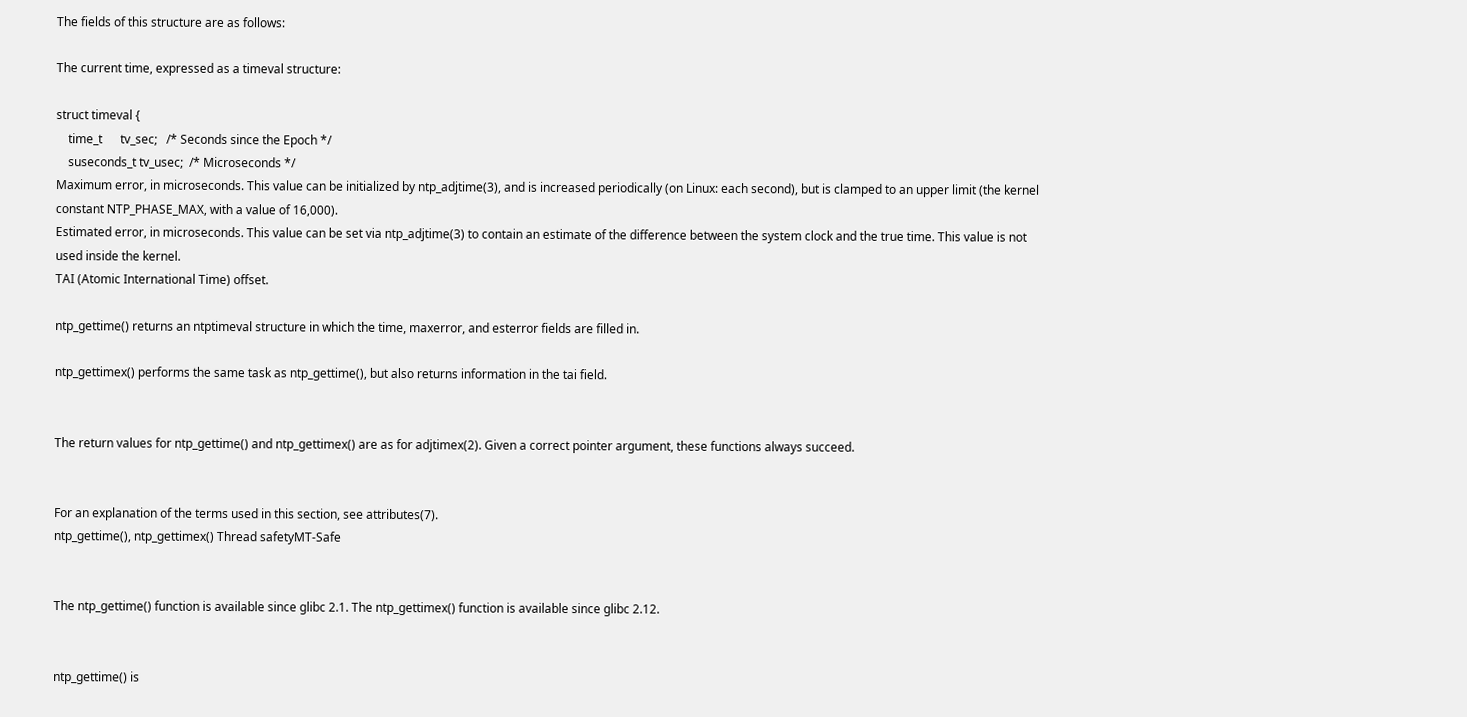The fields of this structure are as follows:

The current time, expressed as a timeval structure:

struct timeval {
    time_t      tv_sec;   /* Seconds since the Epoch */
    suseconds_t tv_usec;  /* Microseconds */
Maximum error, in microseconds. This value can be initialized by ntp_adjtime(3), and is increased periodically (on Linux: each second), but is clamped to an upper limit (the kernel constant NTP_PHASE_MAX, with a value of 16,000).
Estimated error, in microseconds. This value can be set via ntp_adjtime(3) to contain an estimate of the difference between the system clock and the true time. This value is not used inside the kernel.
TAI (Atomic International Time) offset.

ntp_gettime() returns an ntptimeval structure in which the time, maxerror, and esterror fields are filled in.

ntp_gettimex() performs the same task as ntp_gettime(), but also returns information in the tai field.


The return values for ntp_gettime() and ntp_gettimex() are as for adjtimex(2). Given a correct pointer argument, these functions always succeed.


For an explanation of the terms used in this section, see attributes(7).
ntp_gettime(), ntp_gettimex() Thread safetyMT-Safe


The ntp_gettime() function is available since glibc 2.1. The ntp_gettimex() function is available since glibc 2.12.


ntp_gettime() is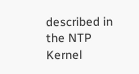described in the NTP Kernel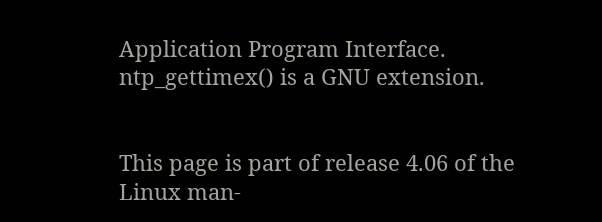Application Program Interface. ntp_gettimex() is a GNU extension.


This page is part of release 4.06 of the Linux man-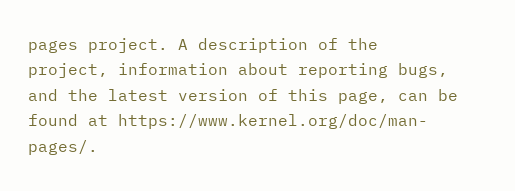pages project. A description of the project, information about reporting bugs, and the latest version of this page, can be found at https://www.kernel.org/doc/man-pages/.